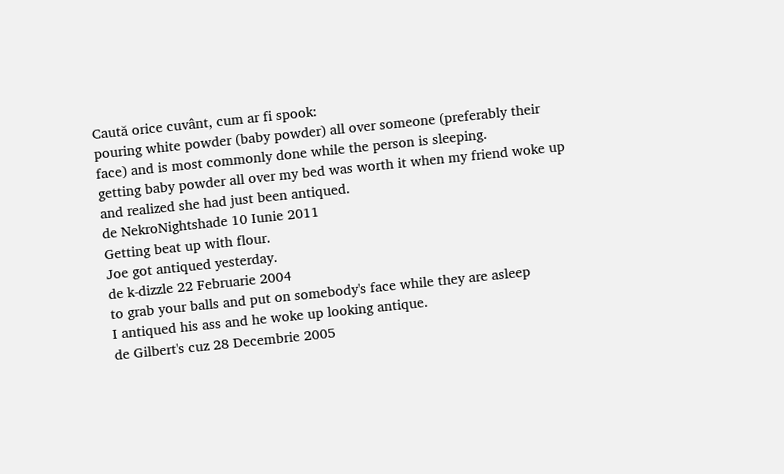Caută orice cuvânt, cum ar fi spook:
pouring white powder (baby powder) all over someone (preferably their face) and is most commonly done while the person is sleeping.
getting baby powder all over my bed was worth it when my friend woke up and realized she had just been antiqued.
de NekroNightshade 10 Iunie 2011
Getting beat up with flour.
Joe got antiqued yesterday.
de k-dizzle 22 Februarie 2004
to grab your balls and put on somebody's face while they are asleep
I antiqued his ass and he woke up looking antique.
de Gilbert's cuz 28 Decembrie 2005